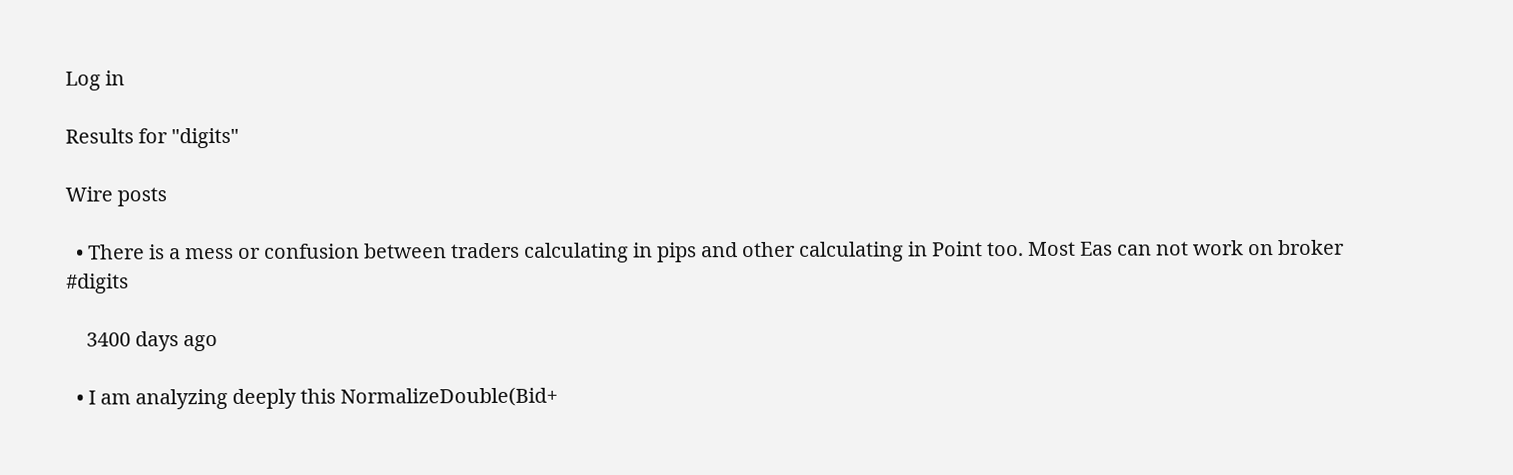Log in

Results for "digits"

Wire posts

  • There is a mess or confusion between traders calculating in pips and other calculating in Point too. Most Eas can not work on broker #digits

    3400 days ago

  • I am analyzing deeply this NormalizeDouble(Bid+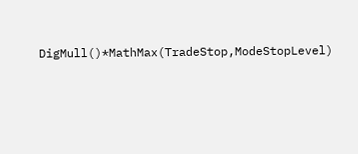DigMull()*MathMax(TradeStop,ModeStopLevel)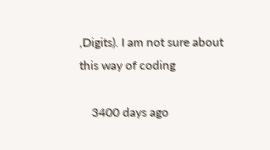,Digits). I am not sure about this way of coding

    3400 days ago